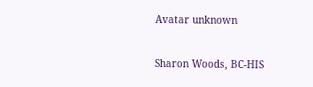Avatar unknown

Sharon Woods, BC-HIS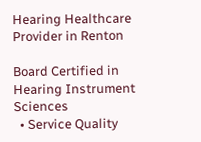Hearing Healthcare Provider in Renton

Board Certified in Hearing Instrument Sciences
  • Service Quality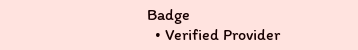Badge
  • Verified Provider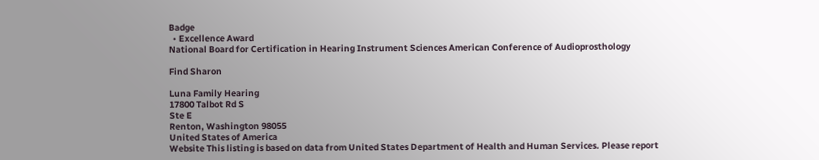Badge
  • Excellence Award
National Board for Certification in Hearing Instrument Sciences American Conference of Audioprosthology

Find Sharon

Luna Family Hearing
17800 Talbot Rd S
Ste E
Renton, Washington 98055
United States of America
Website This listing is based on data from United States Department of Health and Human Services. Please report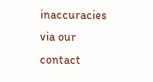inaccuracies via our contact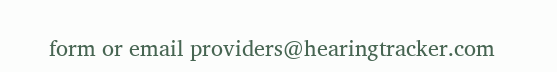form or email providers@hearingtracker.com